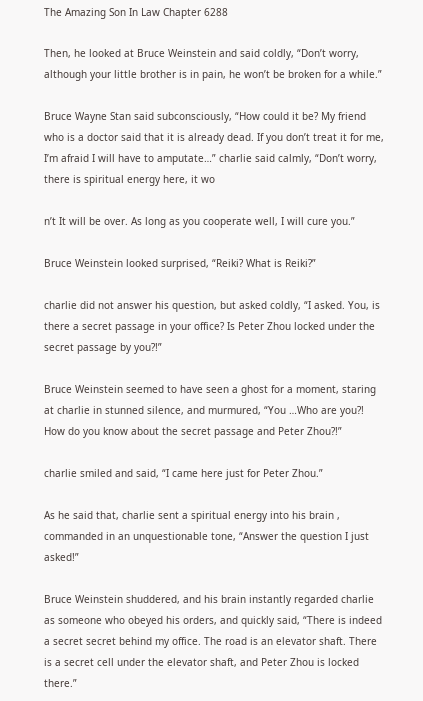The Amazing Son In Law Chapter 6288

Then, he looked at Bruce Weinstein and said coldly, “Don’t worry, although your little brother is in pain, he won’t be broken for a while.”

Bruce Wayne Stan said subconsciously, “How could it be? My friend who is a doctor said that it is already dead. If you don’t treat it for me, I’m afraid I will have to amputate…” charlie said calmly, “Don’t worry, there is spiritual energy here, it wo

n’t It will be over. As long as you cooperate well, I will cure you.”

Bruce Weinstein looked surprised, “Reiki? What is Reiki?”

charlie did not answer his question, but asked coldly, “I asked. You, is there a secret passage in your office? Is Peter Zhou locked under the secret passage by you?!”

Bruce Weinstein seemed to have seen a ghost for a moment, staring at charlie in stunned silence, and murmured, “You …Who are you?! How do you know about the secret passage and Peter Zhou?!”

charlie smiled and said, “I came here just for Peter Zhou.”

As he said that, charlie sent a spiritual energy into his brain , commanded in an unquestionable tone, “Answer the question I just asked!”

Bruce Weinstein shuddered, and his brain instantly regarded charlie as someone who obeyed his orders, and quickly said, “There is indeed a secret secret behind my office. The road is an elevator shaft. There is a secret cell under the elevator shaft, and Peter Zhou is locked there.”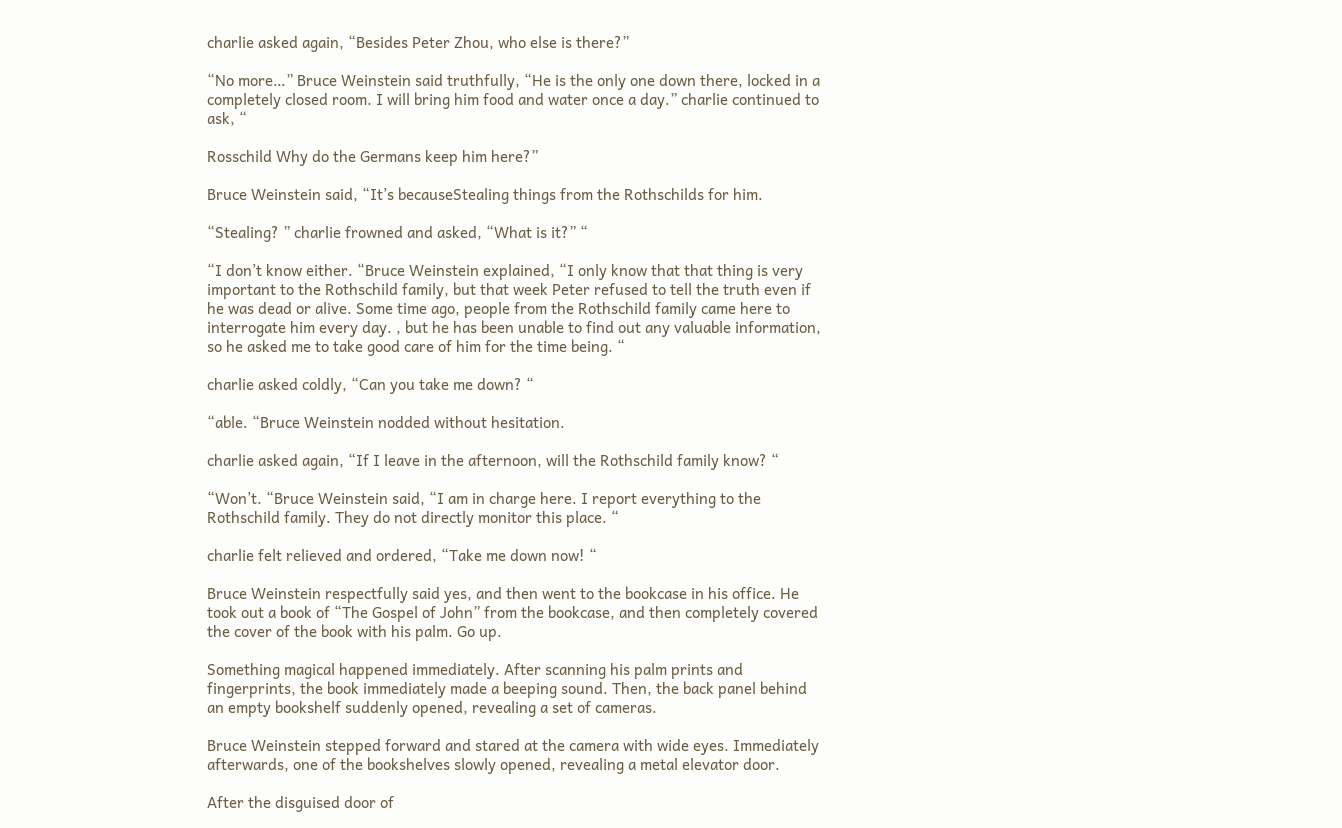charlie asked again, “Besides Peter Zhou, who else is there?”

“No more…” Bruce Weinstein said truthfully, “He is the only one down there, locked in a completely closed room. I will bring him food and water once a day.” charlie continued to ask, “

Rosschild Why do the Germans keep him here?”

Bruce Weinstein said, “It’s becauseStealing things from the Rothschilds for him.

“Stealing? ” charlie frowned and asked, “What is it?” “

“I don’t know either. “Bruce Weinstein explained, “I only know that that thing is very important to the Rothschild family, but that week Peter refused to tell the truth even if he was dead or alive. Some time ago, people from the Rothschild family came here to interrogate him every day. , but he has been unable to find out any valuable information, so he asked me to take good care of him for the time being. “

charlie asked coldly, “Can you take me down? “

“able. “Bruce Weinstein nodded without hesitation.

charlie asked again, “If I leave in the afternoon, will the Rothschild family know? “

“Won’t. “Bruce Weinstein said, “I am in charge here. I report everything to the Rothschild family. They do not directly monitor this place. “

charlie felt relieved and ordered, “Take me down now! “

Bruce Weinstein respectfully said yes, and then went to the bookcase in his office. He took out a book of “The Gospel of John” from the bookcase, and then completely covered the cover of the book with his palm. Go up.

Something magical happened immediately. After scanning his palm prints and fingerprints, the book immediately made a beeping sound. Then, the back panel behind an empty bookshelf suddenly opened, revealing a set of cameras.

Bruce Weinstein stepped forward and stared at the camera with wide eyes. Immediately afterwards, one of the bookshelves slowly opened, revealing a metal elevator door.

After the disguised door of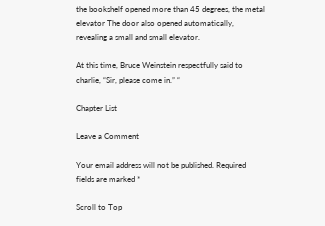the bookshelf opened more than 45 degrees, the metal elevator The door also opened automatically, revealing a small and small elevator.

At this time, Bruce Weinstein respectfully said to charlie, “Sir, please come in.” “

Chapter List

Leave a Comment

Your email address will not be published. Required fields are marked *

Scroll to Top